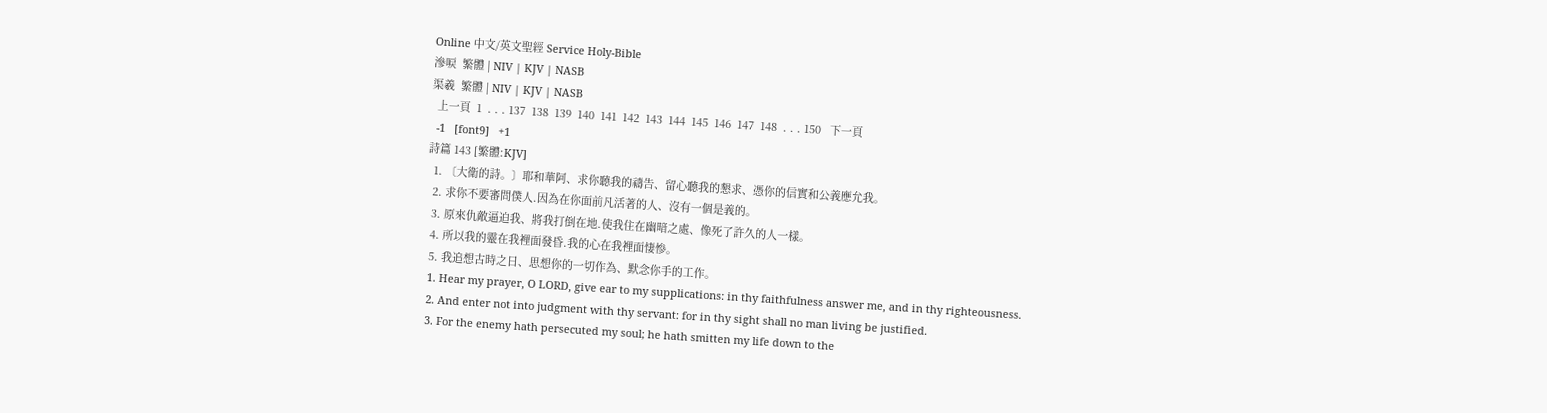Online 中文/英文聖經 Service Holy-Bible
滲唳  繁體 | NIV | KJV | NASB
渠羲  繁體 | NIV | KJV | NASB
  上一頁  1  . . . 137  138  139  140  141  142  143  144  145  146  147  148  . . . 150   下一頁
  -1   [font9]   +1
詩篇 143 [繁體:KJV]
  1. 〔大衛的詩。〕耶和華阿、求你聽我的禱告、留心聽我的懇求、憑你的信實和公義應允我。
  2. 求你不要審問僕人.因為在你面前凡活著的人、沒有一個是義的。
  3. 原來仇敵逼迫我、將我打倒在地.使我住在幽暗之處、像死了許久的人一樣。
  4. 所以我的靈在我裡面發昏.我的心在我裡面悽慘。
  5. 我追想古時之日、思想你的一切作為、默念你手的工作。
  1. Hear my prayer, O LORD, give ear to my supplications: in thy faithfulness answer me, and in thy righteousness.
  2. And enter not into judgment with thy servant: for in thy sight shall no man living be justified.
  3. For the enemy hath persecuted my soul; he hath smitten my life down to the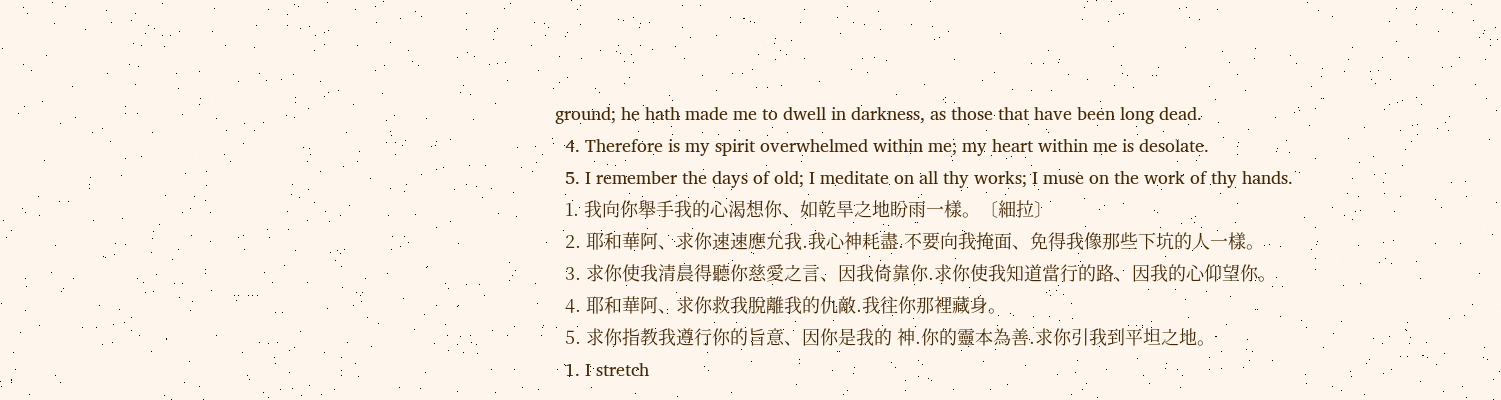ground; he hath made me to dwell in darkness, as those that have been long dead.
  4. Therefore is my spirit overwhelmed within me; my heart within me is desolate.
  5. I remember the days of old; I meditate on all thy works; I muse on the work of thy hands.
  1. 我向你舉手我的心渴想你、如乾旱之地盼雨一樣。〔細拉〕
  2. 耶和華阿、求你速速應允我.我心神耗盡.不要向我掩面、免得我像那些下坑的人一樣。
  3. 求你使我清晨得聽你慈愛之言、因我倚靠你.求你使我知道當行的路、因我的心仰望你。
  4. 耶和華阿、求你救我脫離我的仇敵.我往你那裡藏身。
  5. 求你指教我遵行你的旨意、因你是我的 神.你的靈本為善.求你引我到平坦之地。
  1. I stretch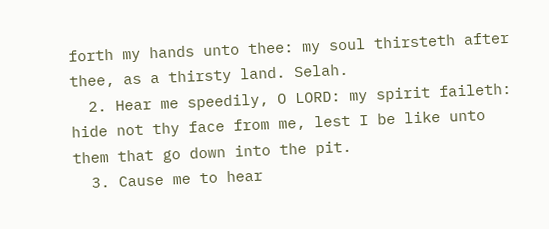forth my hands unto thee: my soul thirsteth after thee, as a thirsty land. Selah.
  2. Hear me speedily, O LORD: my spirit faileth: hide not thy face from me, lest I be like unto them that go down into the pit.
  3. Cause me to hear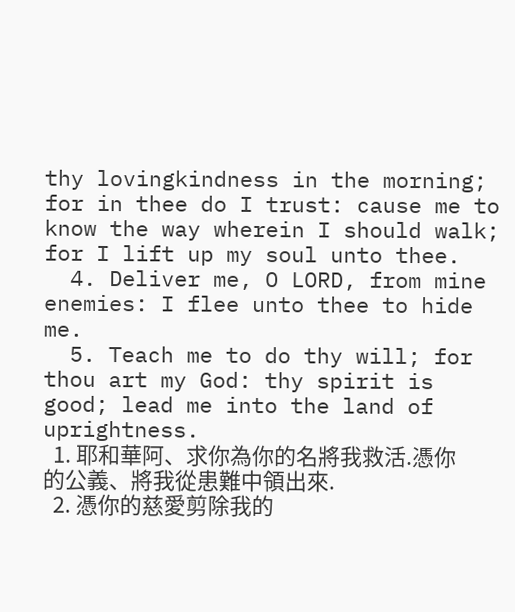thy lovingkindness in the morning; for in thee do I trust: cause me to know the way wherein I should walk; for I lift up my soul unto thee.
  4. Deliver me, O LORD, from mine enemies: I flee unto thee to hide me.
  5. Teach me to do thy will; for thou art my God: thy spirit is good; lead me into the land of uprightness.
  1. 耶和華阿、求你為你的名將我救活.憑你的公義、將我從患難中領出來.
  2. 憑你的慈愛剪除我的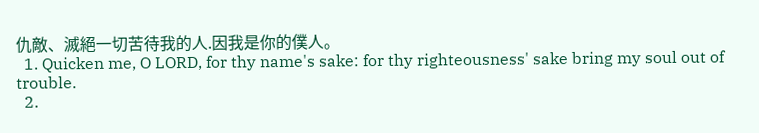仇敵、滅絕一切苦待我的人.因我是你的僕人。
  1. Quicken me, O LORD, for thy name's sake: for thy righteousness' sake bring my soul out of trouble.
  2.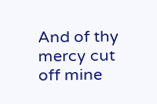And of thy mercy cut off mine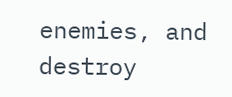enemies, and destroy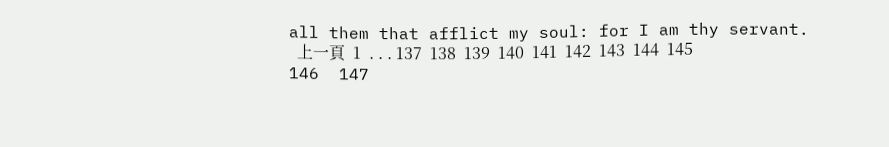all them that afflict my soul: for I am thy servant.
  上一頁  1  . . . 137  138  139  140  141  142  143  144  145  146  147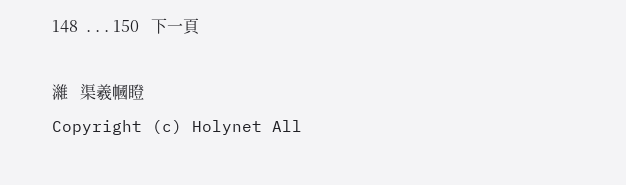148  . . . 150   下一頁

濰   渠羲幗瞪
Copyright (c) Holynet All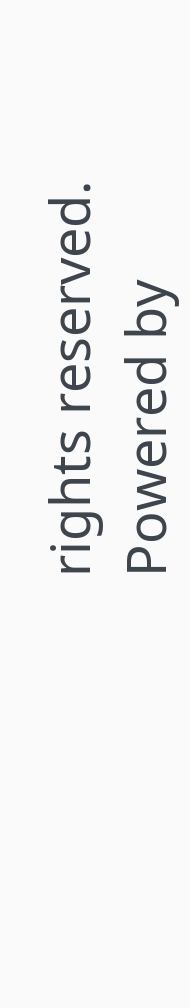rights reserved.
Powered by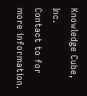Knowledge Cube, Inc.
Contact to for more information.